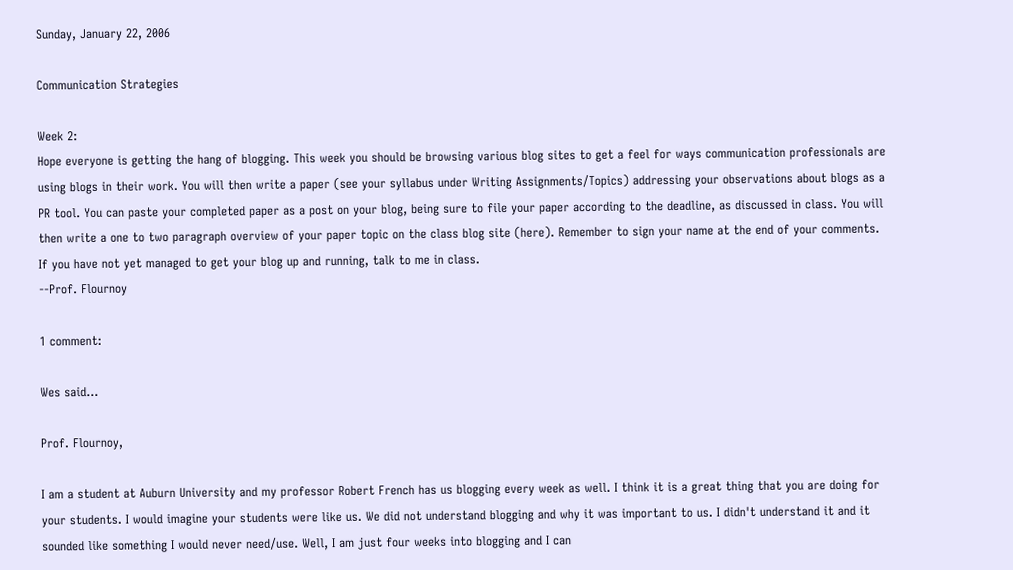Sunday, January 22, 2006

Communication Strategies

Week 2:
Hope everyone is getting the hang of blogging. This week you should be browsing various blog sites to get a feel for ways communication professionals are using blogs in their work. You will then write a paper (see your syllabus under Writing Assignments/Topics) addressing your observations about blogs as a PR tool. You can paste your completed paper as a post on your blog, being sure to file your paper according to the deadline, as discussed in class. You will then write a one to two paragraph overview of your paper topic on the class blog site (here). Remember to sign your name at the end of your comments.
If you have not yet managed to get your blog up and running, talk to me in class.
--Prof. Flournoy

1 comment:

Wes said...

Prof. Flournoy,

I am a student at Auburn University and my professor Robert French has us blogging every week as well. I think it is a great thing that you are doing for your students. I would imagine your students were like us. We did not understand blogging and why it was important to us. I didn't understand it and it sounded like something I would never need/use. Well, I am just four weeks into blogging and I can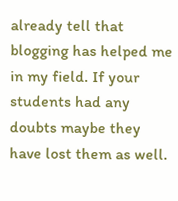already tell that blogging has helped me in my field. If your students had any doubts maybe they have lost them as well.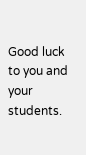Good luck to you and your students.